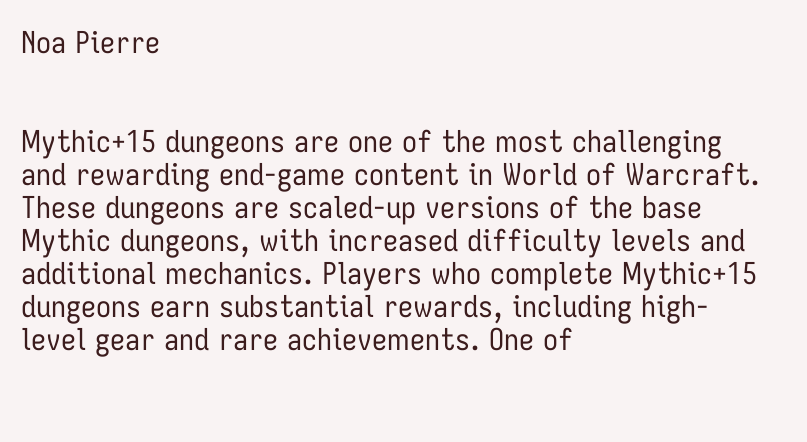Noa Pierre


Mythic+15 dungeons are one of the most challenging and rewarding end-game content in World of Warcraft. These dungeons are scaled-up versions of the base Mythic dungeons, with increased difficulty levels and additional mechanics. Players who complete Mythic+15 dungeons earn substantial rewards, including high-level gear and rare achievements. One of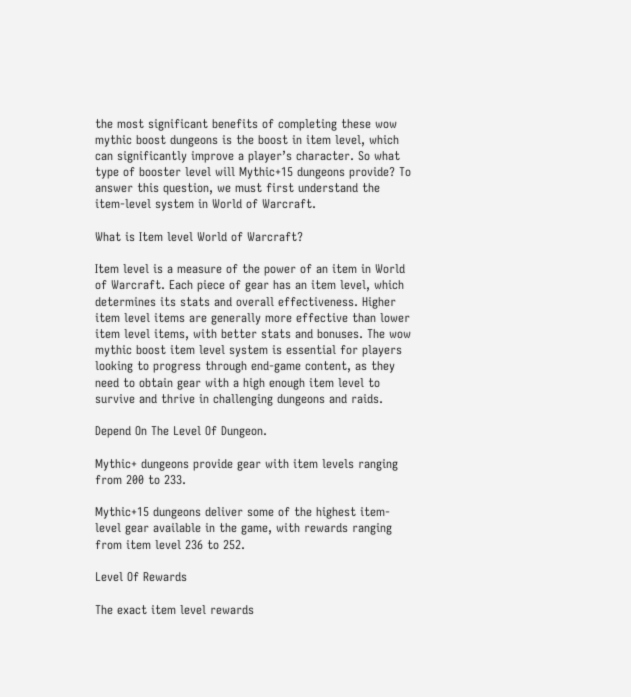the most significant benefits of completing these wow mythic boost dungeons is the boost in item level, which can significantly improve a player’s character. So what type of booster level will Mythic+15 dungeons provide? To answer this question, we must first understand the item-level system in World of Warcraft.

What is Item level World of Warcraft?

Item level is a measure of the power of an item in World of Warcraft. Each piece of gear has an item level, which determines its stats and overall effectiveness. Higher item level items are generally more effective than lower item level items, with better stats and bonuses. The wow mythic boost item level system is essential for players looking to progress through end-game content, as they need to obtain gear with a high enough item level to survive and thrive in challenging dungeons and raids.

Depend On The Level Of Dungeon.

Mythic+ dungeons provide gear with item levels ranging from 200 to 233.

Mythic+15 dungeons deliver some of the highest item-level gear available in the game, with rewards ranging from item level 236 to 252.

Level Of Rewards

The exact item level rewards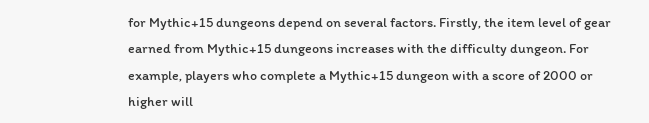for Mythic+15 dungeons depend on several factors. Firstly, the item level of gear earned from Mythic+15 dungeons increases with the difficulty dungeon. For example, players who complete a Mythic+15 dungeon with a score of 2000 or higher will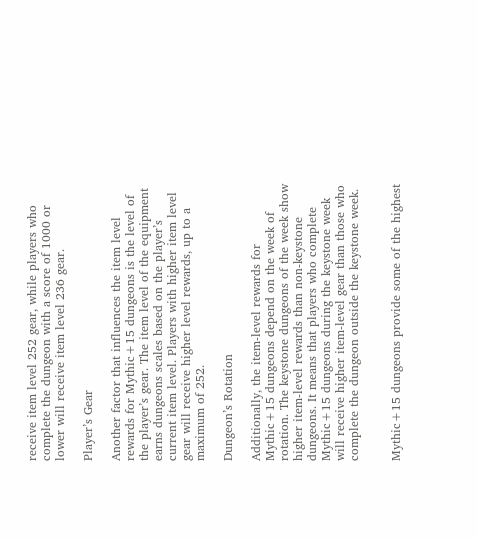receive item level 252 gear, while players who complete the dungeon with a score of 1000 or lower will receive item level 236 gear.

Player’s Gear

Another factor that influences the item level rewards for Mythic+15 dungeons is the level of the player’s gear. The item level of the equipment earns dungeons scales based on the player’s current item level. Players with higher item level gear will receive higher level rewards, up to a maximum of 252.

Dungeon’s Rotation

Additionally, the item-level rewards for Mythic+15 dungeons depend on the week of rotation. The keystone dungeons of the week show higher item-level rewards than non-keystone dungeons. It means that players who complete Mythic+15 dungeons during the keystone week will receive higher item-level gear than those who complete the dungeon outside the keystone week.


Mythic+15 dungeons provide some of the highest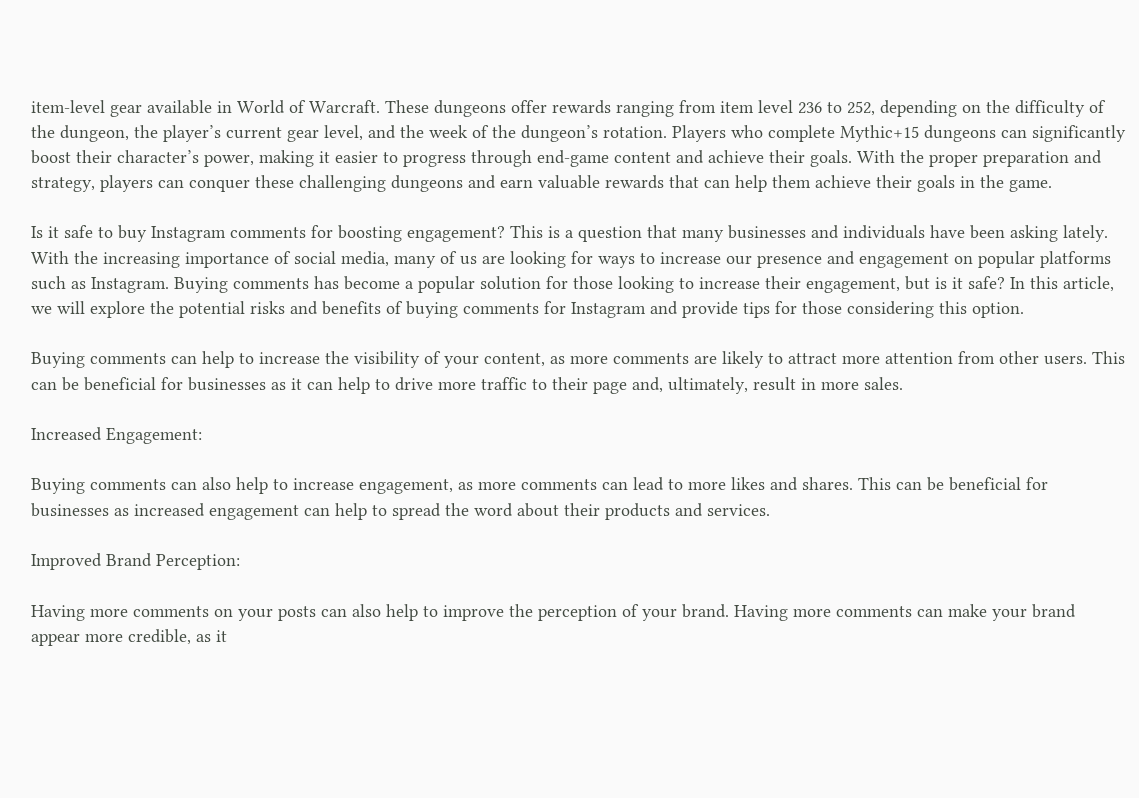item-level gear available in World of Warcraft. These dungeons offer rewards ranging from item level 236 to 252, depending on the difficulty of the dungeon, the player’s current gear level, and the week of the dungeon’s rotation. Players who complete Mythic+15 dungeons can significantly boost their character’s power, making it easier to progress through end-game content and achieve their goals. With the proper preparation and strategy, players can conquer these challenging dungeons and earn valuable rewards that can help them achieve their goals in the game.

Is it safe to buy Instagram comments for boosting engagement? This is a question that many businesses and individuals have been asking lately. With the increasing importance of social media, many of us are looking for ways to increase our presence and engagement on popular platforms such as Instagram. Buying comments has become a popular solution for those looking to increase their engagement, but is it safe? In this article, we will explore the potential risks and benefits of buying comments for Instagram and provide tips for those considering this option.

Buying comments can help to increase the visibility of your content, as more comments are likely to attract more attention from other users. This can be beneficial for businesses as it can help to drive more traffic to their page and, ultimately, result in more sales.

Increased Engagement:

Buying comments can also help to increase engagement, as more comments can lead to more likes and shares. This can be beneficial for businesses as increased engagement can help to spread the word about their products and services.

Improved Brand Perception:

Having more comments on your posts can also help to improve the perception of your brand. Having more comments can make your brand appear more credible, as it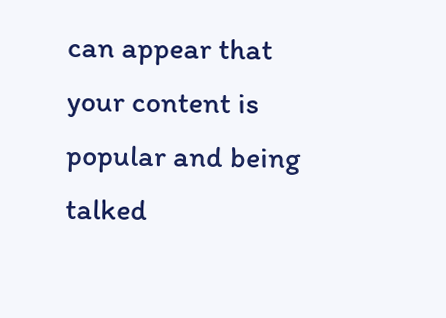can appear that your content is popular and being talked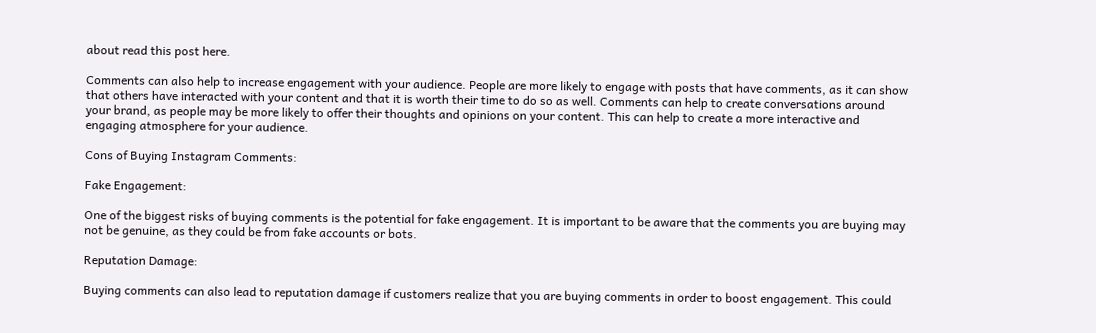about read this post here.

Comments can also help to increase engagement with your audience. People are more likely to engage with posts that have comments, as it can show that others have interacted with your content and that it is worth their time to do so as well. Comments can help to create conversations around your brand, as people may be more likely to offer their thoughts and opinions on your content. This can help to create a more interactive and engaging atmosphere for your audience.

Cons of Buying Instagram Comments:

Fake Engagement:

One of the biggest risks of buying comments is the potential for fake engagement. It is important to be aware that the comments you are buying may not be genuine, as they could be from fake accounts or bots.

Reputation Damage:

Buying comments can also lead to reputation damage if customers realize that you are buying comments in order to boost engagement. This could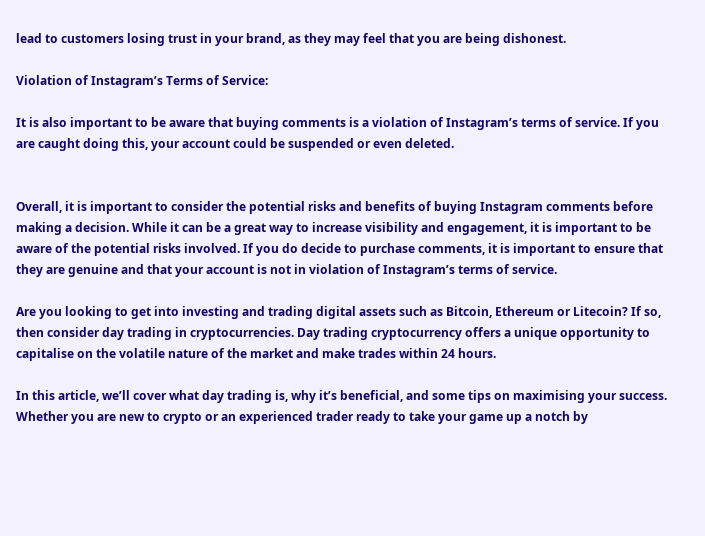lead to customers losing trust in your brand, as they may feel that you are being dishonest.

Violation of Instagram’s Terms of Service:

It is also important to be aware that buying comments is a violation of Instagram’s terms of service. If you are caught doing this, your account could be suspended or even deleted.


Overall, it is important to consider the potential risks and benefits of buying Instagram comments before making a decision. While it can be a great way to increase visibility and engagement, it is important to be aware of the potential risks involved. If you do decide to purchase comments, it is important to ensure that they are genuine and that your account is not in violation of Instagram’s terms of service.

Are you looking to get into investing and trading digital assets such as Bitcoin, Ethereum or Litecoin? If so, then consider day trading in cryptocurrencies. Day trading cryptocurrency offers a unique opportunity to capitalise on the volatile nature of the market and make trades within 24 hours.

In this article, we’ll cover what day trading is, why it’s beneficial, and some tips on maximising your success. Whether you are new to crypto or an experienced trader ready to take your game up a notch by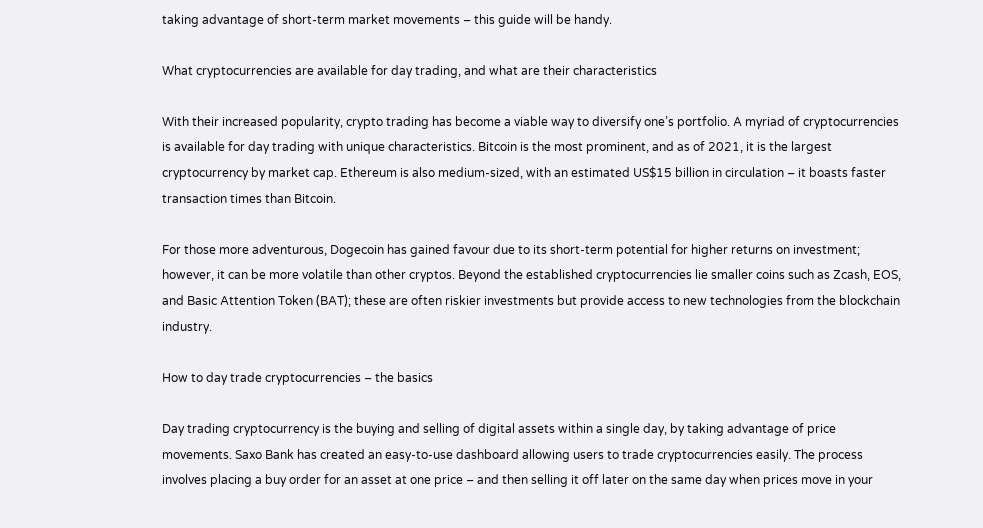taking advantage of short-term market movements – this guide will be handy.

What cryptocurrencies are available for day trading, and what are their characteristics

With their increased popularity, crypto trading has become a viable way to diversify one’s portfolio. A myriad of cryptocurrencies is available for day trading with unique characteristics. Bitcoin is the most prominent, and as of 2021, it is the largest cryptocurrency by market cap. Ethereum is also medium-sized, with an estimated US$15 billion in circulation – it boasts faster transaction times than Bitcoin.

For those more adventurous, Dogecoin has gained favour due to its short-term potential for higher returns on investment; however, it can be more volatile than other cryptos. Beyond the established cryptocurrencies lie smaller coins such as Zcash, EOS, and Basic Attention Token (BAT); these are often riskier investments but provide access to new technologies from the blockchain industry.

How to day trade cryptocurrencies – the basics

Day trading cryptocurrency is the buying and selling of digital assets within a single day, by taking advantage of price movements. Saxo Bank has created an easy-to-use dashboard allowing users to trade cryptocurrencies easily. The process involves placing a buy order for an asset at one price – and then selling it off later on the same day when prices move in your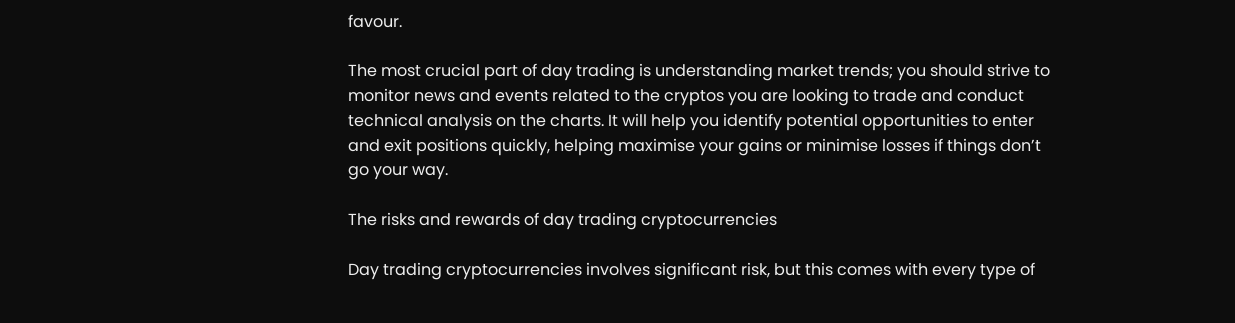favour.

The most crucial part of day trading is understanding market trends; you should strive to monitor news and events related to the cryptos you are looking to trade and conduct technical analysis on the charts. It will help you identify potential opportunities to enter and exit positions quickly, helping maximise your gains or minimise losses if things don’t go your way.

The risks and rewards of day trading cryptocurrencies

Day trading cryptocurrencies involves significant risk, but this comes with every type of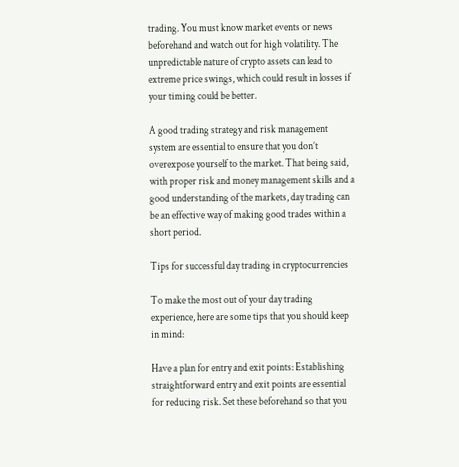trading. You must know market events or news beforehand and watch out for high volatility. The unpredictable nature of crypto assets can lead to extreme price swings, which could result in losses if your timing could be better.

A good trading strategy and risk management system are essential to ensure that you don’t overexpose yourself to the market. That being said, with proper risk and money management skills and a good understanding of the markets, day trading can be an effective way of making good trades within a short period.

Tips for successful day trading in cryptocurrencies

To make the most out of your day trading experience, here are some tips that you should keep in mind:

Have a plan for entry and exit points: Establishing straightforward entry and exit points are essential for reducing risk. Set these beforehand so that you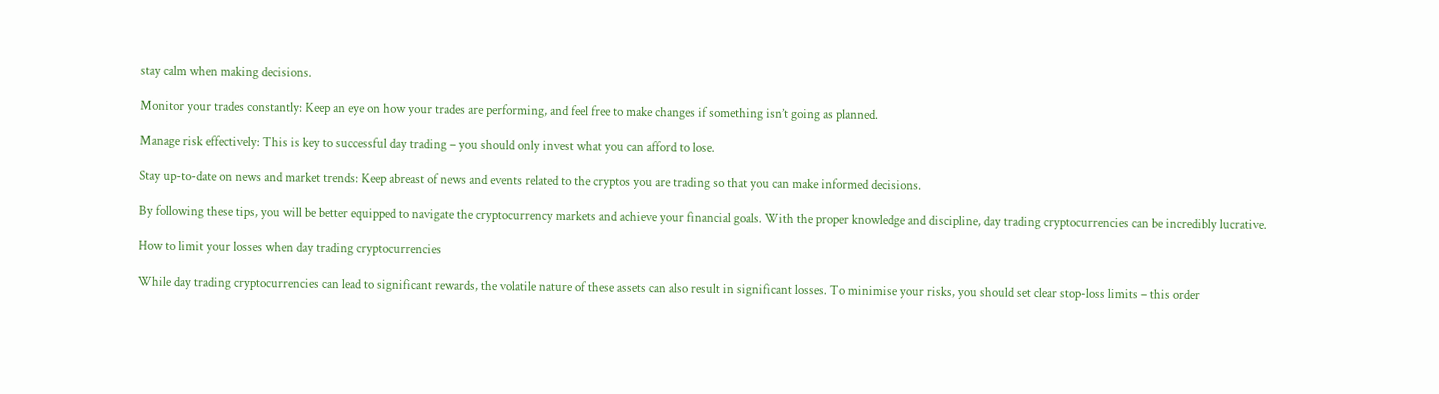stay calm when making decisions.

Monitor your trades constantly: Keep an eye on how your trades are performing, and feel free to make changes if something isn’t going as planned.

Manage risk effectively: This is key to successful day trading – you should only invest what you can afford to lose.

Stay up-to-date on news and market trends: Keep abreast of news and events related to the cryptos you are trading so that you can make informed decisions.

By following these tips, you will be better equipped to navigate the cryptocurrency markets and achieve your financial goals. With the proper knowledge and discipline, day trading cryptocurrencies can be incredibly lucrative.

How to limit your losses when day trading cryptocurrencies

While day trading cryptocurrencies can lead to significant rewards, the volatile nature of these assets can also result in significant losses. To minimise your risks, you should set clear stop-loss limits – this order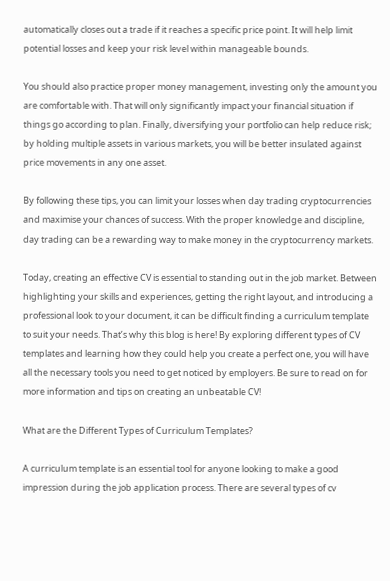automatically closes out a trade if it reaches a specific price point. It will help limit potential losses and keep your risk level within manageable bounds.

You should also practice proper money management, investing only the amount you are comfortable with. That will only significantly impact your financial situation if things go according to plan. Finally, diversifying your portfolio can help reduce risk; by holding multiple assets in various markets, you will be better insulated against price movements in any one asset.

By following these tips, you can limit your losses when day trading cryptocurrencies and maximise your chances of success. With the proper knowledge and discipline, day trading can be a rewarding way to make money in the cryptocurrency markets.

Today, creating an effective CV is essential to standing out in the job market. Between highlighting your skills and experiences, getting the right layout, and introducing a professional look to your document, it can be difficult finding a curriculum template to suit your needs. That’s why this blog is here! By exploring different types of CV templates and learning how they could help you create a perfect one, you will have all the necessary tools you need to get noticed by employers. Be sure to read on for more information and tips on creating an unbeatable CV!

What are the Different Types of Curriculum Templates?

A curriculum template is an essential tool for anyone looking to make a good impression during the job application process. There are several types of cv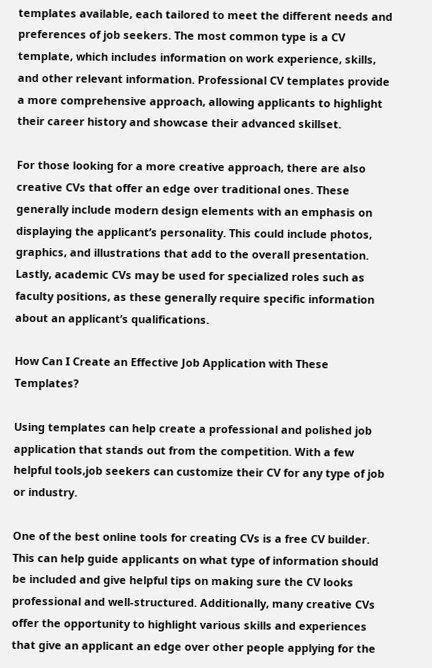templates available, each tailored to meet the different needs and preferences of job seekers. The most common type is a CV template, which includes information on work experience, skills, and other relevant information. Professional CV templates provide a more comprehensive approach, allowing applicants to highlight their career history and showcase their advanced skillset.

For those looking for a more creative approach, there are also creative CVs that offer an edge over traditional ones. These generally include modern design elements with an emphasis on displaying the applicant’s personality. This could include photos, graphics, and illustrations that add to the overall presentation. Lastly, academic CVs may be used for specialized roles such as faculty positions, as these generally require specific information about an applicant’s qualifications.

How Can I Create an Effective Job Application with These Templates?

Using templates can help create a professional and polished job application that stands out from the competition. With a few helpful tools,job seekers can customize their CV for any type of job or industry.

One of the best online tools for creating CVs is a free CV builder. This can help guide applicants on what type of information should be included and give helpful tips on making sure the CV looks professional and well-structured. Additionally, many creative CVs offer the opportunity to highlight various skills and experiences that give an applicant an edge over other people applying for the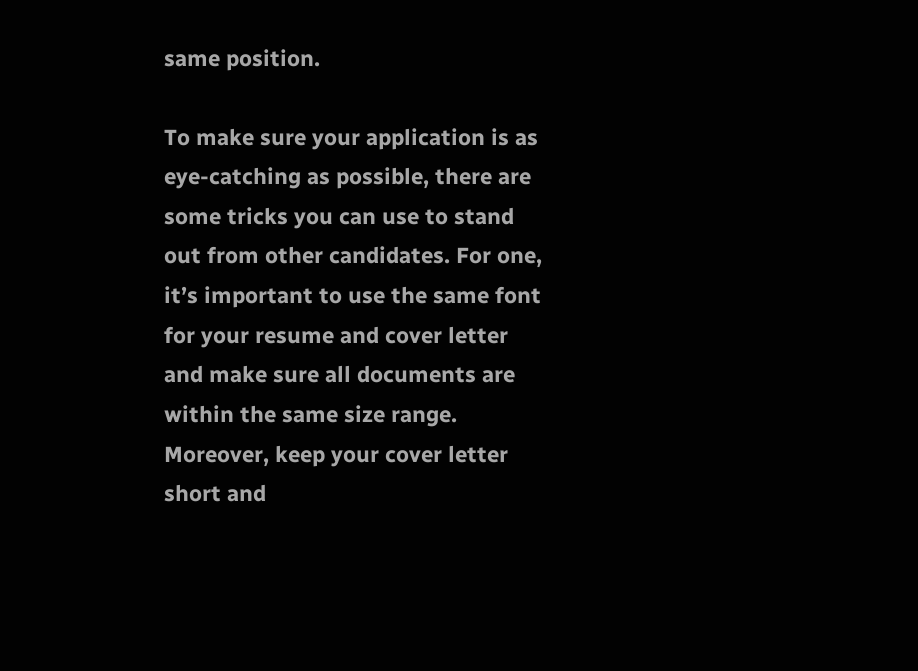same position.

To make sure your application is as eye-catching as possible, there are some tricks you can use to stand out from other candidates. For one, it’s important to use the same font for your resume and cover letter and make sure all documents are within the same size range. Moreover, keep your cover letter short and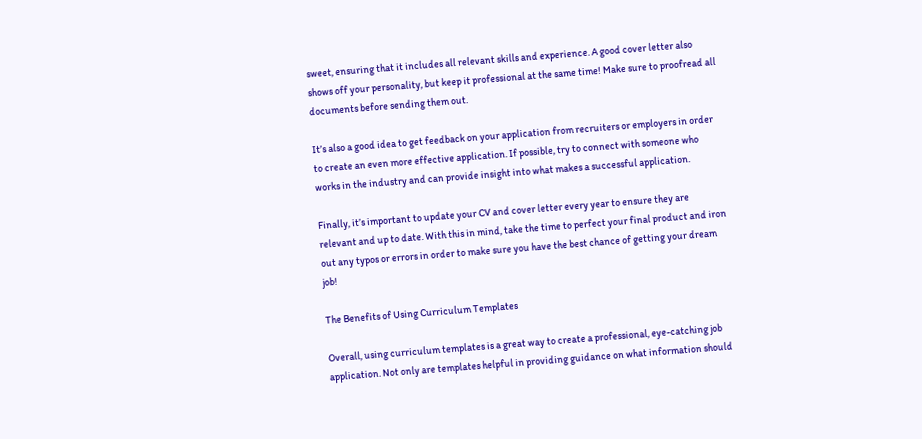sweet, ensuring that it includes all relevant skills and experience. A good cover letter also shows off your personality, but keep it professional at the same time! Make sure to proofread all documents before sending them out.

It’s also a good idea to get feedback on your application from recruiters or employers in order to create an even more effective application. If possible, try to connect with someone who works in the industry and can provide insight into what makes a successful application.

Finally, it’s important to update your CV and cover letter every year to ensure they are relevant and up to date. With this in mind, take the time to perfect your final product and iron out any typos or errors in order to make sure you have the best chance of getting your dream job!

The Benefits of Using Curriculum Templates

Overall, using curriculum templates is a great way to create a professional, eye-catching job application. Not only are templates helpful in providing guidance on what information should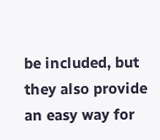be included, but they also provide an easy way for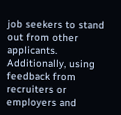job seekers to stand out from other applicants. Additionally, using feedback from recruiters or employers and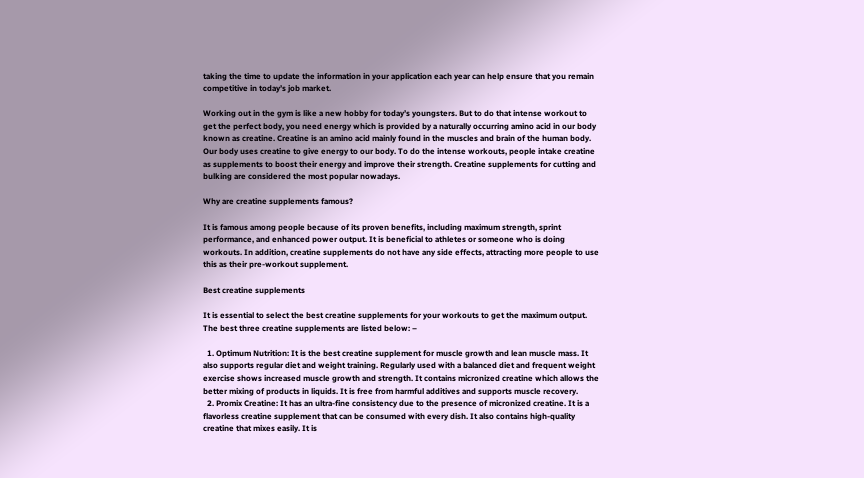taking the time to update the information in your application each year can help ensure that you remain competitive in today’s job market.

Working out in the gym is like a new hobby for today’s youngsters. But to do that intense workout to get the perfect body, you need energy which is provided by a naturally occurring amino acid in our body known as creatine. Creatine is an amino acid mainly found in the muscles and brain of the human body. Our body uses creatine to give energy to our body. To do the intense workouts, people intake creatine as supplements to boost their energy and improve their strength. Creatine supplements for cutting and bulking are considered the most popular nowadays.

Why are creatine supplements famous?

It is famous among people because of its proven benefits, including maximum strength, sprint performance, and enhanced power output. It is beneficial to athletes or someone who is doing workouts. In addition, creatine supplements do not have any side effects, attracting more people to use this as their pre-workout supplement.

Best creatine supplements

It is essential to select the best creatine supplements for your workouts to get the maximum output. The best three creatine supplements are listed below: –

  1. Optimum Nutrition: It is the best creatine supplement for muscle growth and lean muscle mass. It also supports regular diet and weight training. Regularly used with a balanced diet and frequent weight exercise shows increased muscle growth and strength. It contains micronized creatine which allows the better mixing of products in liquids. It is free from harmful additives and supports muscle recovery.
  2. Promix Creatine: It has an ultra-fine consistency due to the presence of micronized creatine. It is a flavorless creatine supplement that can be consumed with every dish. It also contains high-quality creatine that mixes easily. It is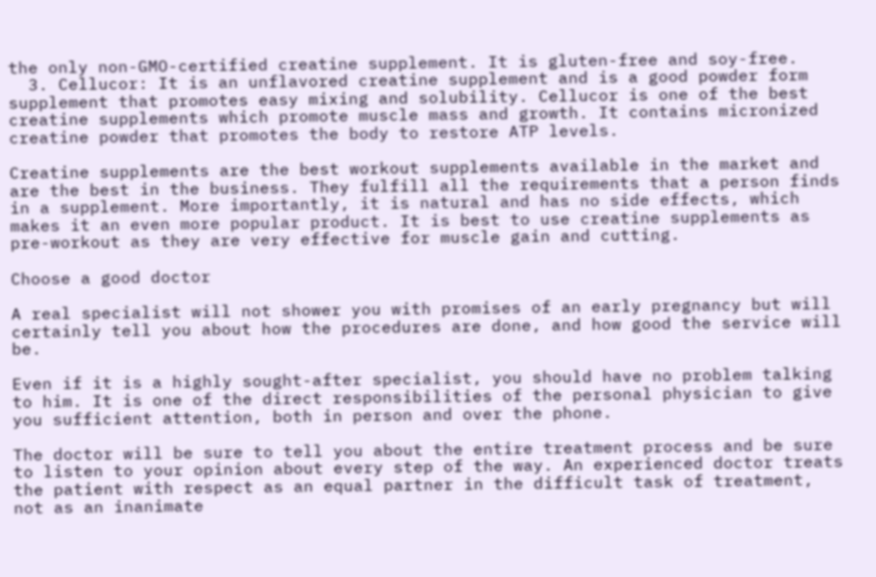the only non-GMO-certified creatine supplement. It is gluten-free and soy-free.
  3. Cellucor: It is an unflavored creatine supplement and is a good powder form supplement that promotes easy mixing and solubility. Cellucor is one of the best creatine supplements which promote muscle mass and growth. It contains micronized creatine powder that promotes the body to restore ATP levels.

Creatine supplements are the best workout supplements available in the market and are the best in the business. They fulfill all the requirements that a person finds in a supplement. More importantly, it is natural and has no side effects, which makes it an even more popular product. It is best to use creatine supplements as pre-workout as they are very effective for muscle gain and cutting.

Choose a good doctor

A real specialist will not shower you with promises of an early pregnancy but will certainly tell you about how the procedures are done, and how good the service will be.

Even if it is a highly sought-after specialist, you should have no problem talking to him. It is one of the direct responsibilities of the personal physician to give you sufficient attention, both in person and over the phone.

The doctor will be sure to tell you about the entire treatment process and be sure to listen to your opinion about every step of the way. An experienced doctor treats the patient with respect as an equal partner in the difficult task of treatment, not as an inanimate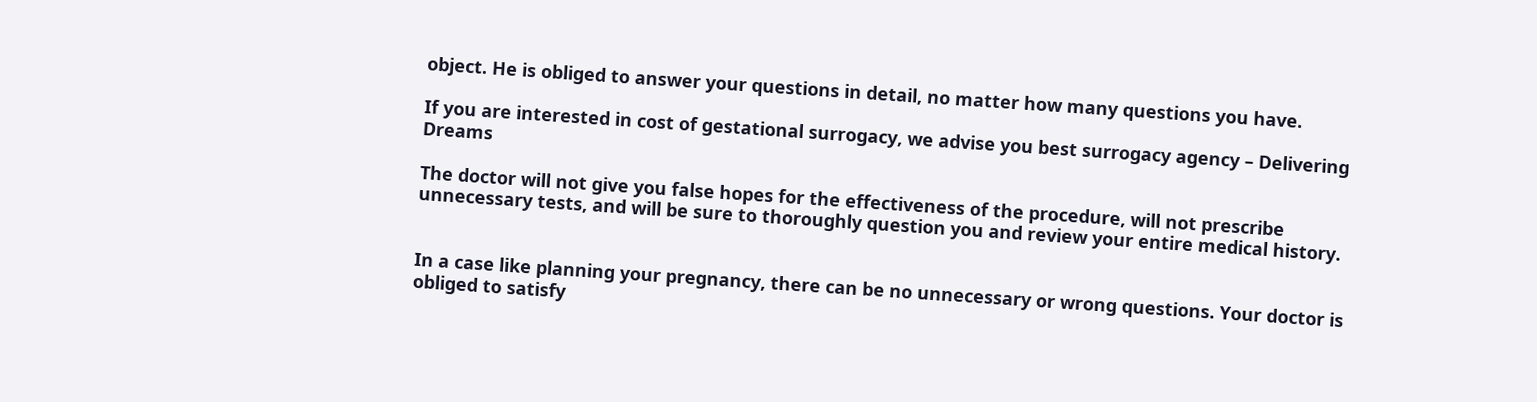object. He is obliged to answer your questions in detail, no matter how many questions you have.

If you are interested in cost of gestational surrogacy, we advise you best surrogacy agency – Delivering Dreams

The doctor will not give you false hopes for the effectiveness of the procedure, will not prescribe unnecessary tests, and will be sure to thoroughly question you and review your entire medical history.


In a case like planning your pregnancy, there can be no unnecessary or wrong questions. Your doctor is obliged to satisfy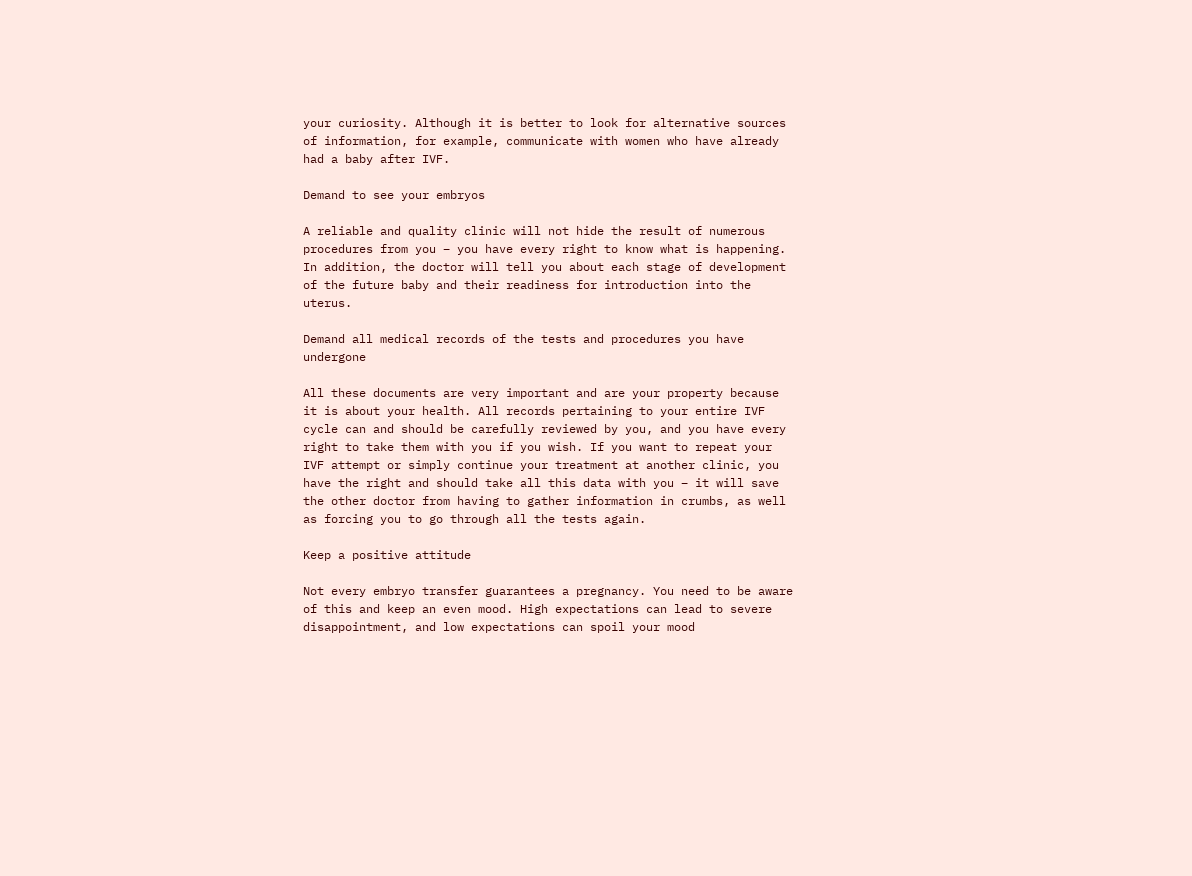your curiosity. Although it is better to look for alternative sources of information, for example, communicate with women who have already had a baby after IVF.

Demand to see your embryos

A reliable and quality clinic will not hide the result of numerous procedures from you – you have every right to know what is happening. In addition, the doctor will tell you about each stage of development of the future baby and their readiness for introduction into the uterus.

Demand all medical records of the tests and procedures you have undergone

All these documents are very important and are your property because it is about your health. All records pertaining to your entire IVF cycle can and should be carefully reviewed by you, and you have every right to take them with you if you wish. If you want to repeat your IVF attempt or simply continue your treatment at another clinic, you have the right and should take all this data with you – it will save the other doctor from having to gather information in crumbs, as well as forcing you to go through all the tests again.

Keep a positive attitude

Not every embryo transfer guarantees a pregnancy. You need to be aware of this and keep an even mood. High expectations can lead to severe disappointment, and low expectations can spoil your mood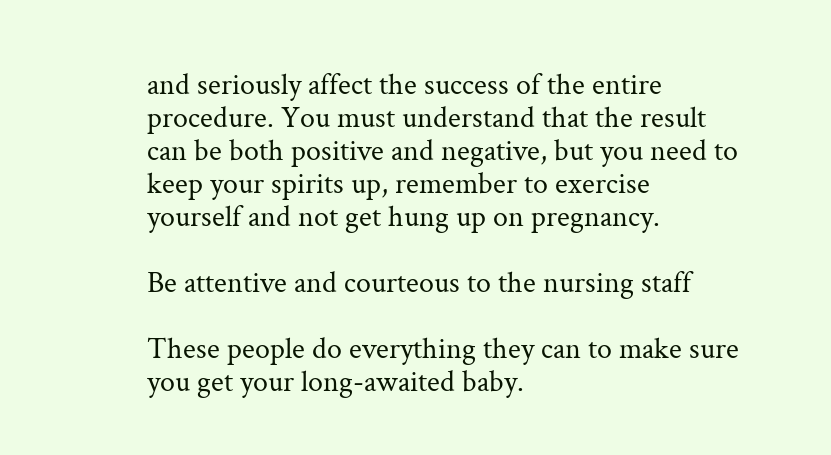and seriously affect the success of the entire procedure. You must understand that the result can be both positive and negative, but you need to keep your spirits up, remember to exercise yourself and not get hung up on pregnancy.

Be attentive and courteous to the nursing staff

These people do everything they can to make sure you get your long-awaited baby.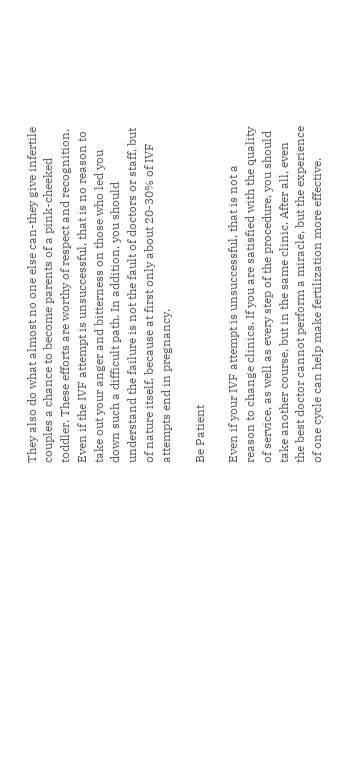They also do what almost no one else can-they give infertile couples a chance to become parents of a pink-cheeked toddler. These efforts are worthy of respect and recognition. Even if the IVF attempt is unsuccessful, that is no reason to take out your anger and bitterness on those who led you down such a difficult path. In addition, you should understand the failure is not the fault of doctors or staff, but of nature itself, because at first only about 20-30% of IVF attempts end in pregnancy.

Be Patient

Even if your IVF attempt is unsuccessful, that is not a reason to change clinics. If you are satisfied with the quality of service, as well as every step of the procedure, you should take another course, but in the same clinic. After all, even the best doctor cannot perform a miracle, but the experience of one cycle can help make fertilization more effective.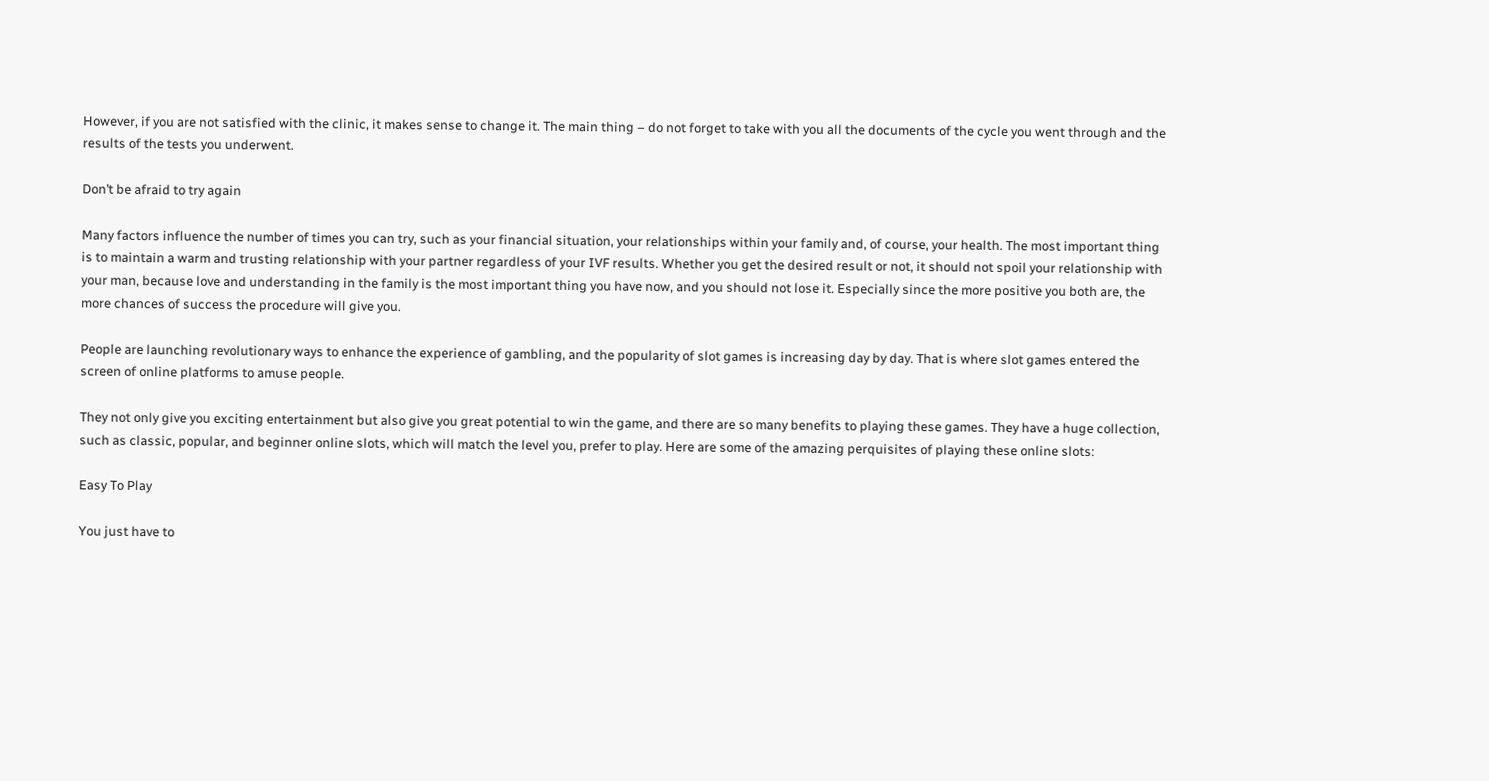However, if you are not satisfied with the clinic, it makes sense to change it. The main thing – do not forget to take with you all the documents of the cycle you went through and the results of the tests you underwent.

Don’t be afraid to try again

Many factors influence the number of times you can try, such as your financial situation, your relationships within your family and, of course, your health. The most important thing is to maintain a warm and trusting relationship with your partner regardless of your IVF results. Whether you get the desired result or not, it should not spoil your relationship with your man, because love and understanding in the family is the most important thing you have now, and you should not lose it. Especially since the more positive you both are, the more chances of success the procedure will give you.

People are launching revolutionary ways to enhance the experience of gambling, and the popularity of slot games is increasing day by day. That is where slot games entered the screen of online platforms to amuse people.

They not only give you exciting entertainment but also give you great potential to win the game, and there are so many benefits to playing these games. They have a huge collection, such as classic, popular, and beginner online slots, which will match the level you, prefer to play. Here are some of the amazing perquisites of playing these online slots:

Easy To Play

You just have to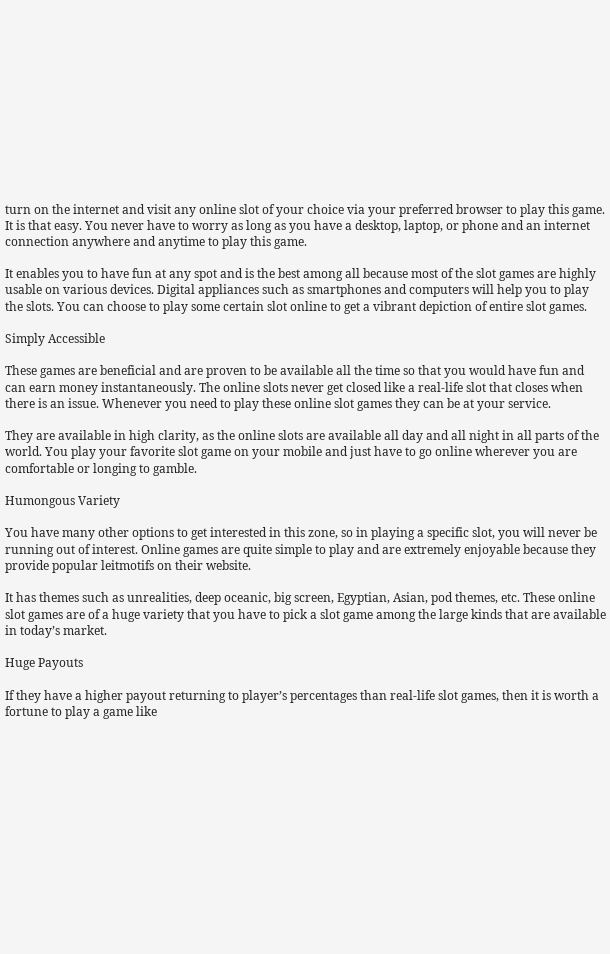turn on the internet and visit any online slot of your choice via your preferred browser to play this game. It is that easy. You never have to worry as long as you have a desktop, laptop, or phone and an internet connection anywhere and anytime to play this game.

It enables you to have fun at any spot and is the best among all because most of the slot games are highly usable on various devices. Digital appliances such as smartphones and computers will help you to play the slots. You can choose to play some certain slot online to get a vibrant depiction of entire slot games.

Simply Accessible

These games are beneficial and are proven to be available all the time so that you would have fun and can earn money instantaneously. The online slots never get closed like a real-life slot that closes when there is an issue. Whenever you need to play these online slot games they can be at your service.

They are available in high clarity, as the online slots are available all day and all night in all parts of the world. You play your favorite slot game on your mobile and just have to go online wherever you are comfortable or longing to gamble.

Humongous Variety

You have many other options to get interested in this zone, so in playing a specific slot, you will never be running out of interest. Online games are quite simple to play and are extremely enjoyable because they provide popular leitmotifs on their website.

It has themes such as unrealities, deep oceanic, big screen, Egyptian, Asian, pod themes, etc. These online slot games are of a huge variety that you have to pick a slot game among the large kinds that are available in today’s market.

Huge Payouts

If they have a higher payout returning to player’s percentages than real-life slot games, then it is worth a fortune to play a game like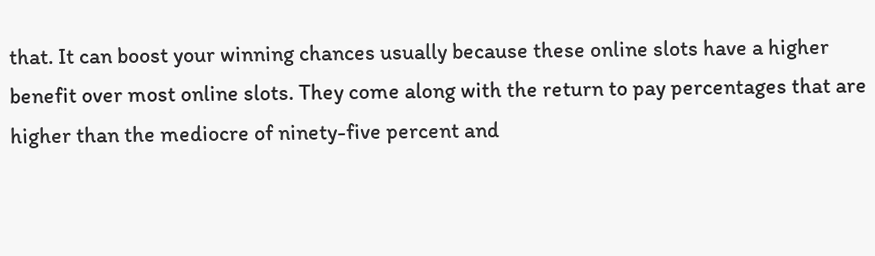that. It can boost your winning chances usually because these online slots have a higher benefit over most online slots. They come along with the return to pay percentages that are higher than the mediocre of ninety-five percent and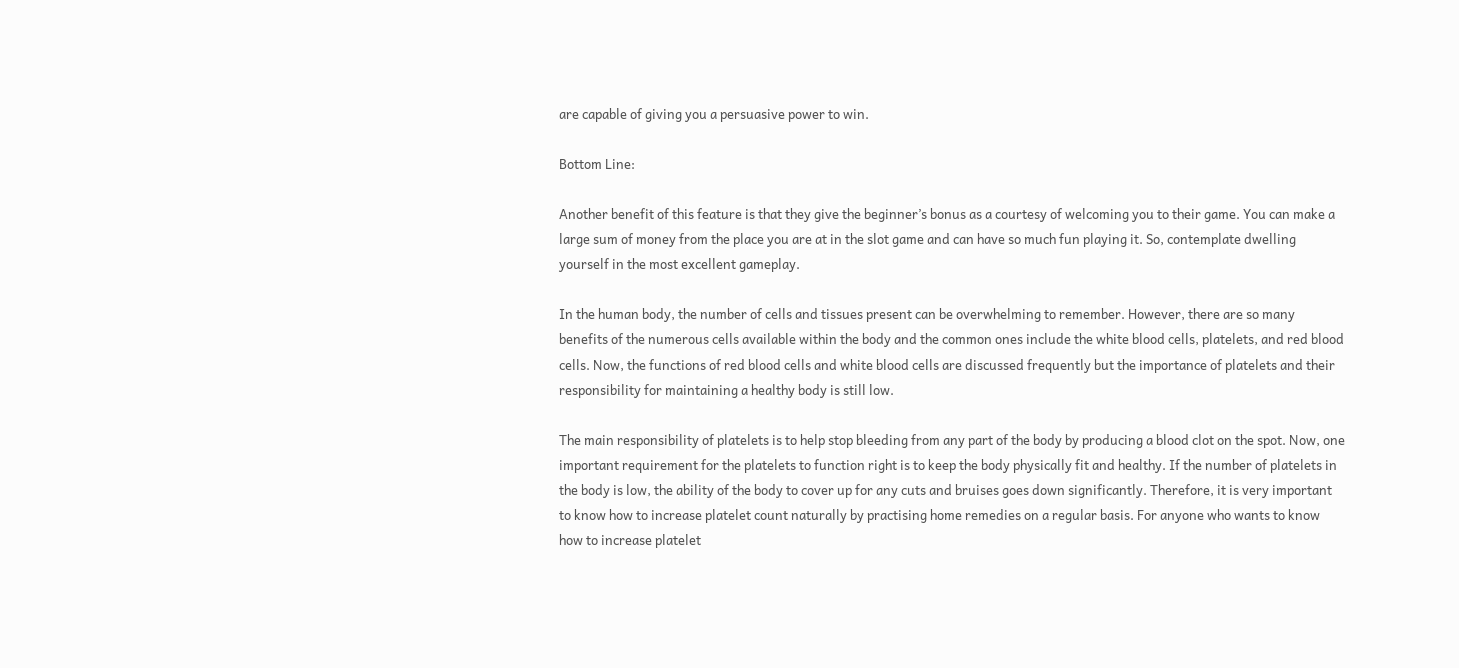are capable of giving you a persuasive power to win.

Bottom Line:

Another benefit of this feature is that they give the beginner’s bonus as a courtesy of welcoming you to their game. You can make a large sum of money from the place you are at in the slot game and can have so much fun playing it. So, contemplate dwelling yourself in the most excellent gameplay.

In the human body, the number of cells and tissues present can be overwhelming to remember. However, there are so many benefits of the numerous cells available within the body and the common ones include the white blood cells, platelets, and red blood cells. Now, the functions of red blood cells and white blood cells are discussed frequently but the importance of platelets and their responsibility for maintaining a healthy body is still low.

The main responsibility of platelets is to help stop bleeding from any part of the body by producing a blood clot on the spot. Now, one important requirement for the platelets to function right is to keep the body physically fit and healthy. If the number of platelets in the body is low, the ability of the body to cover up for any cuts and bruises goes down significantly. Therefore, it is very important to know how to increase platelet count naturally by practising home remedies on a regular basis. For anyone who wants to know how to increase platelet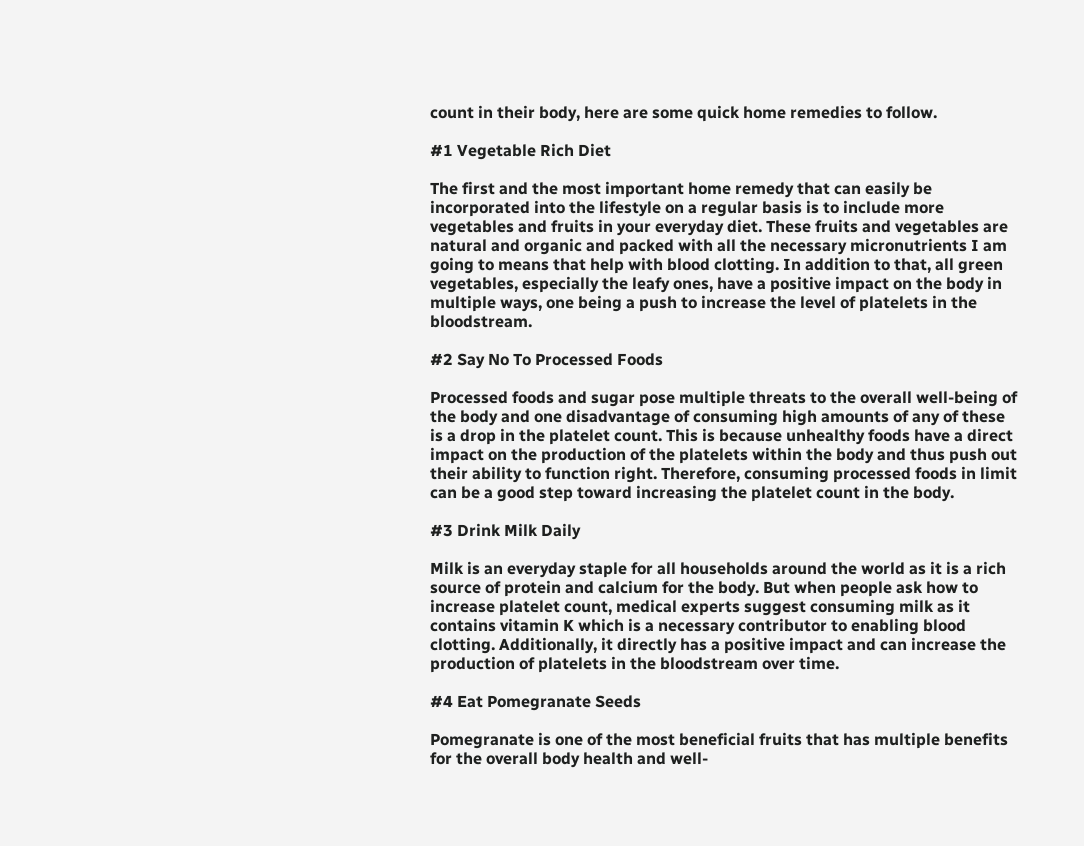count in their body, here are some quick home remedies to follow.

#1 Vegetable Rich Diet

The first and the most important home remedy that can easily be incorporated into the lifestyle on a regular basis is to include more vegetables and fruits in your everyday diet. These fruits and vegetables are natural and organic and packed with all the necessary micronutrients I am going to means that help with blood clotting. In addition to that, all green vegetables, especially the leafy ones, have a positive impact on the body in multiple ways, one being a push to increase the level of platelets in the bloodstream.

#2 Say No To Processed Foods

Processed foods and sugar pose multiple threats to the overall well-being of the body and one disadvantage of consuming high amounts of any of these is a drop in the platelet count. This is because unhealthy foods have a direct impact on the production of the platelets within the body and thus push out their ability to function right. Therefore, consuming processed foods in limit can be a good step toward increasing the platelet count in the body.

#3 Drink Milk Daily

Milk is an everyday staple for all households around the world as it is a rich source of protein and calcium for the body. But when people ask how to increase platelet count, medical experts suggest consuming milk as it contains vitamin K which is a necessary contributor to enabling blood clotting. Additionally, it directly has a positive impact and can increase the production of platelets in the bloodstream over time.

#4 Eat Pomegranate Seeds

Pomegranate is one of the most beneficial fruits that has multiple benefits for the overall body health and well-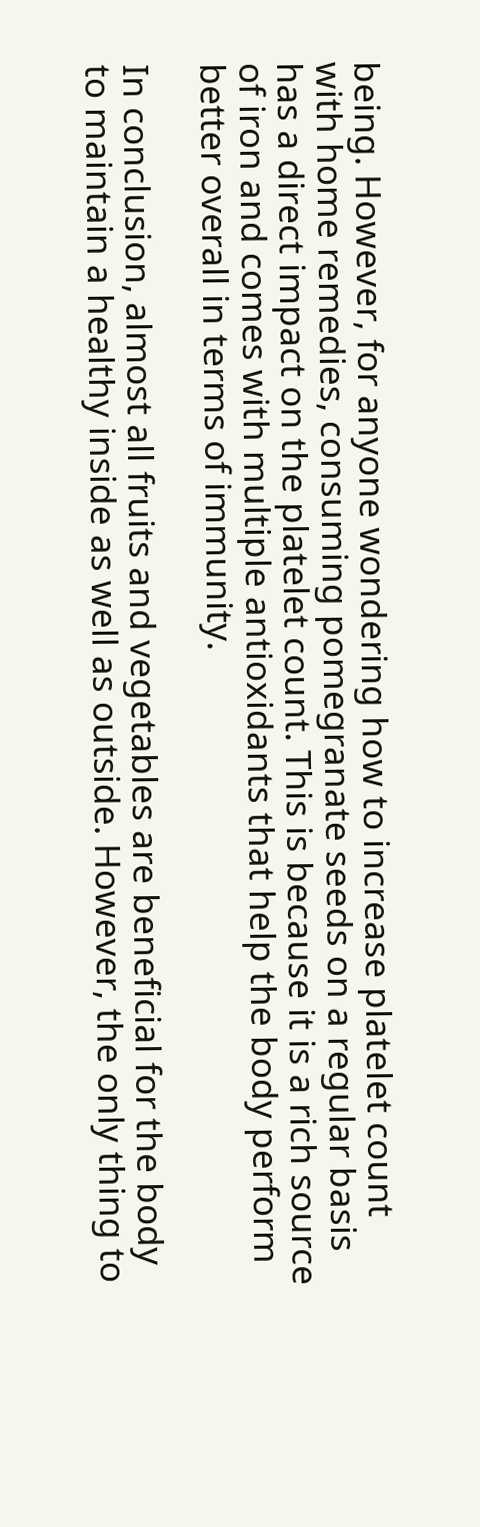being. However, for anyone wondering how to increase platelet count with home remedies, consuming pomegranate seeds on a regular basis has a direct impact on the platelet count. This is because it is a rich source of iron and comes with multiple antioxidants that help the body perform better overall in terms of immunity.

In conclusion, almost all fruits and vegetables are beneficial for the body to maintain a healthy inside as well as outside. However, the only thing to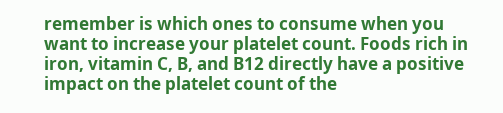remember is which ones to consume when you want to increase your platelet count. Foods rich in iron, vitamin C, B, and B12 directly have a positive impact on the platelet count of the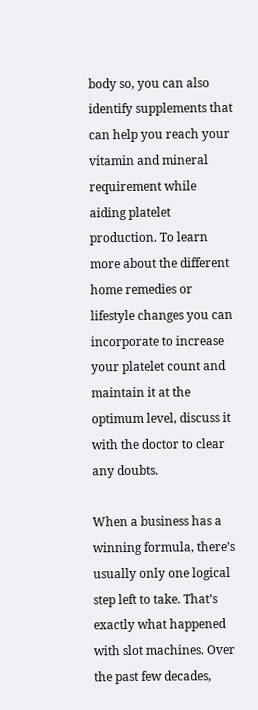body so, you can also identify supplements that can help you reach your vitamin and mineral requirement while aiding platelet production. To learn more about the different home remedies or lifestyle changes you can incorporate to increase your platelet count and maintain it at the optimum level, discuss it with the doctor to clear any doubts.

When a business has a winning formula, there’s usually only one logical step left to take. That’s exactly what happened with slot machines. Over the past few decades,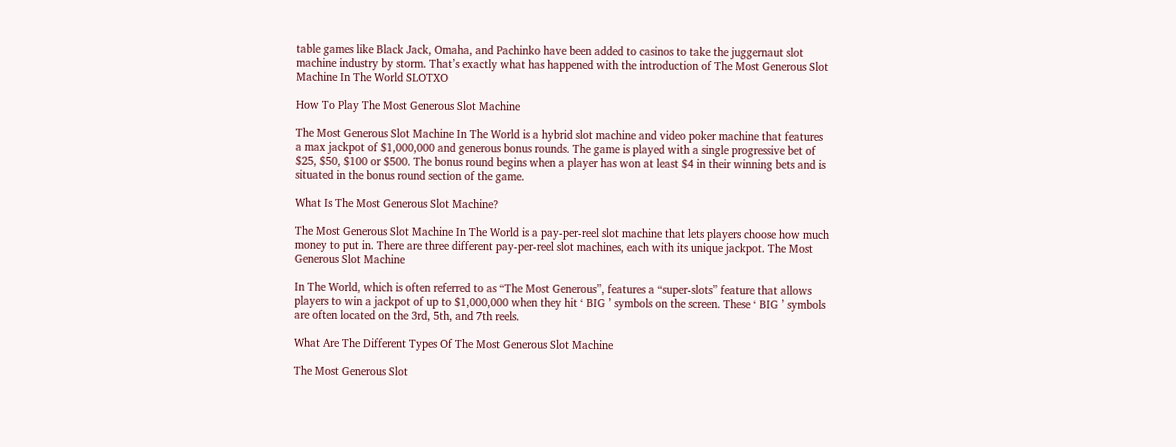table games like Black Jack, Omaha, and Pachinko have been added to casinos to take the juggernaut slot machine industry by storm. That’s exactly what has happened with the introduction of The Most Generous Slot Machine In The World SLOTXO

How To Play The Most Generous Slot Machine

The Most Generous Slot Machine In The World is a hybrid slot machine and video poker machine that features a max jackpot of $1,000,000 and generous bonus rounds. The game is played with a single progressive bet of $25, $50, $100 or $500. The bonus round begins when a player has won at least $4 in their winning bets and is situated in the bonus round section of the game.

What Is The Most Generous Slot Machine?

The Most Generous Slot Machine In The World is a pay-per-reel slot machine that lets players choose how much money to put in. There are three different pay-per-reel slot machines, each with its unique jackpot. The Most Generous Slot Machine

In The World, which is often referred to as “The Most Generous”, features a “super-slots” feature that allows players to win a jackpot of up to $1,000,000 when they hit ‘ BIG ’ symbols on the screen. These ‘ BIG ’ symbols are often located on the 3rd, 5th, and 7th reels.

What Are The Different Types Of The Most Generous Slot Machine

The Most Generous Slot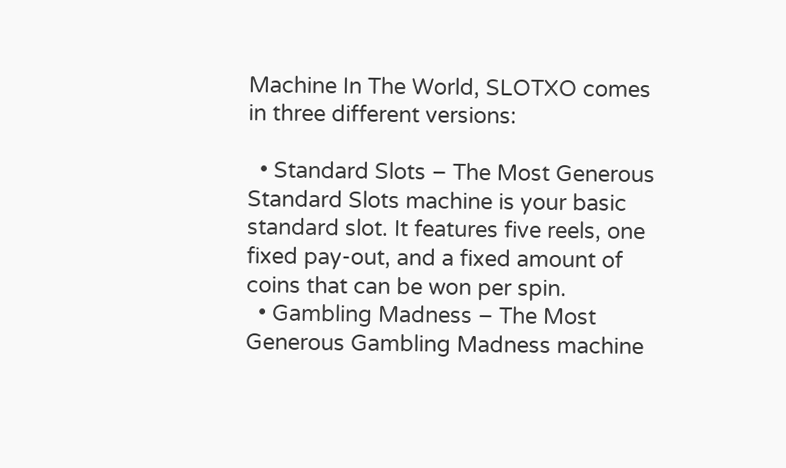Machine In The World, SLOTXO comes in three different versions:

  • Standard Slots – The Most Generous Standard Slots machine is your basic standard slot. It features five reels, one fixed pay-out, and a fixed amount of coins that can be won per spin.
  • Gambling Madness – The Most Generous Gambling Madness machine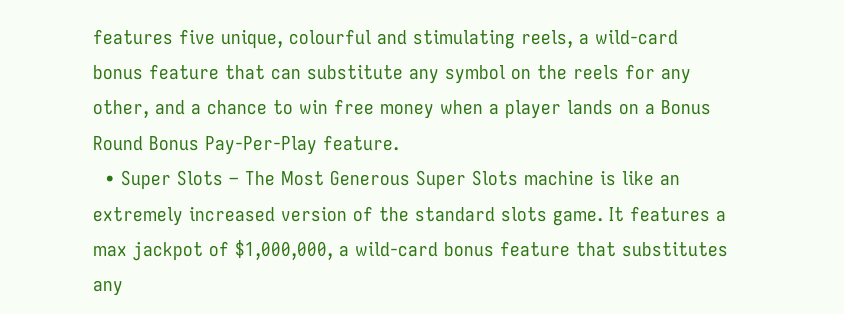features five unique, colourful and stimulating reels, a wild-card bonus feature that can substitute any symbol on the reels for any other, and a chance to win free money when a player lands on a Bonus Round Bonus Pay-Per-Play feature.
  • Super Slots – The Most Generous Super Slots machine is like an extremely increased version of the standard slots game. It features a max jackpot of $1,000,000, a wild-card bonus feature that substitutes any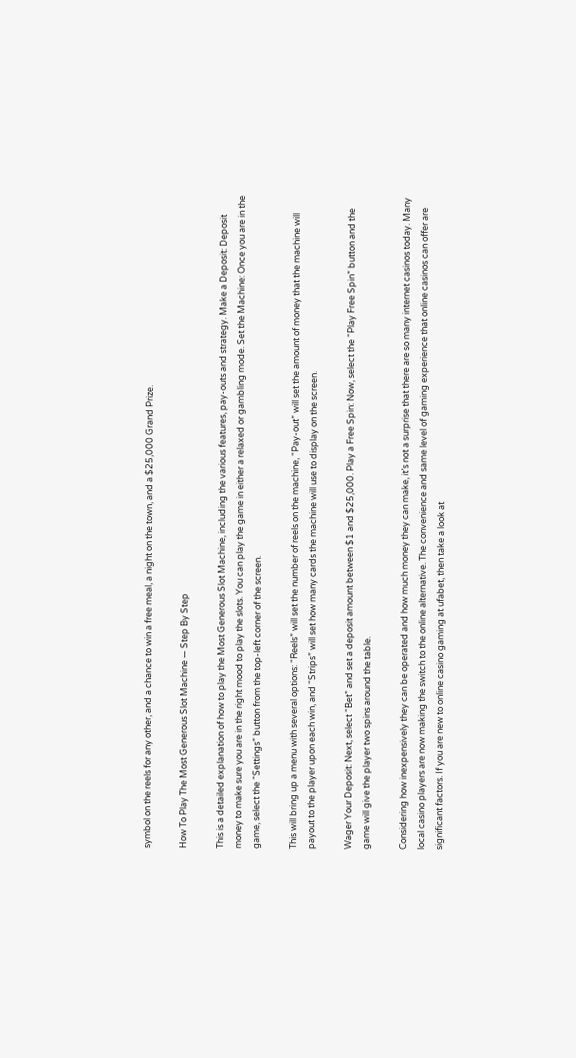symbol on the reels for any other, and a chance to win a free meal, a night on the town, and a $25,000 Grand Prize.

How To Play The Most Generous Slot Machine — Step By Step

This is a detailed explanation of how to play the Most Generous Slot Machine, including the various features, pay-outs and strategy. Make a Deposit: Deposit money to make sure you are in the right mood to play the slots. You can play the game in either a relaxed or gambling mode. Set the Machine: Once you are in the game, select the “Settings” button from the top-left corner of the screen.

This will bring up a menu with several options: “Reels” will set the number of reels on the machine, “Pay-out” will set the amount of money that the machine will payout to the player upon each win, and “Strips” will set how many cards the machine will use to display on the screen.

Wager Your Deposit: Next, select “Bet” and set a deposit amount between $1 and $25,000. Play a Free Spin: Now, select the “Play Free Spin” button and the game will give the player two spins around the table.

Considering how inexpensively they can be operated and how much money they can make, it’s not a surprise that there are so many internet casinos today. Many local casino players are now making the switch to the online alternative. The convenience and same level of gaming experience that online casinos can offer are significant factors. If you are new to online casino gaming at ufabet, then take a look at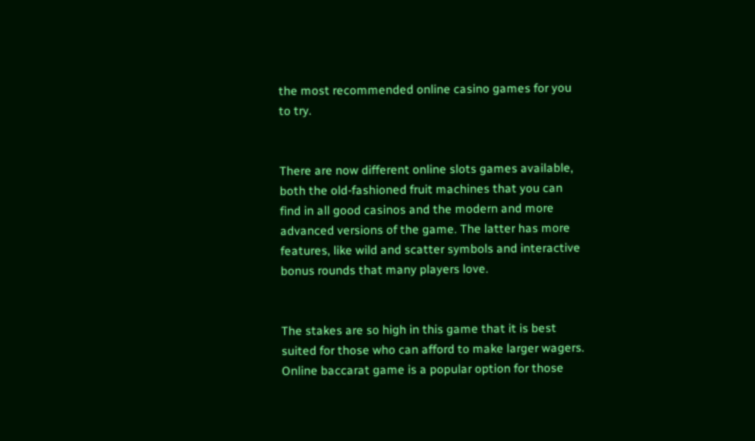the most recommended online casino games for you to try.


There are now different online slots games available, both the old-fashioned fruit machines that you can find in all good casinos and the modern and more advanced versions of the game. The latter has more features, like wild and scatter symbols and interactive bonus rounds that many players love.


The stakes are so high in this game that it is best suited for those who can afford to make larger wagers. Online baccarat game is a popular option for those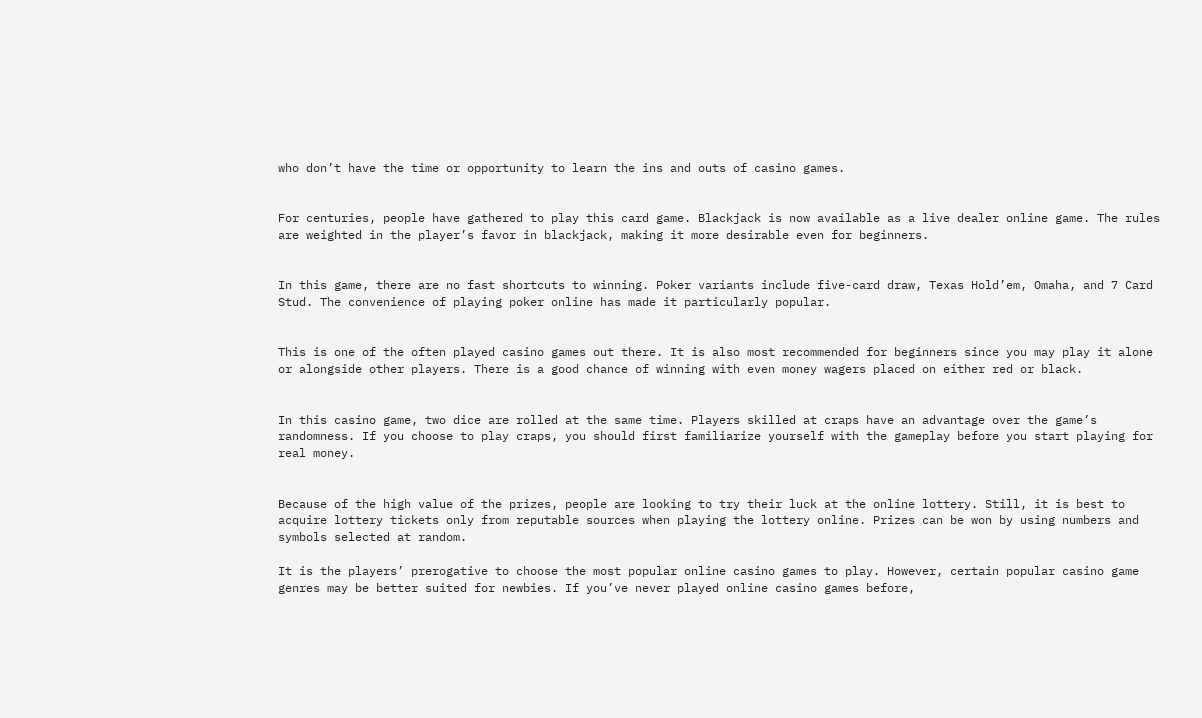who don’t have the time or opportunity to learn the ins and outs of casino games.


For centuries, people have gathered to play this card game. Blackjack is now available as a live dealer online game. The rules are weighted in the player’s favor in blackjack, making it more desirable even for beginners.


In this game, there are no fast shortcuts to winning. Poker variants include five-card draw, Texas Hold’em, Omaha, and 7 Card Stud. The convenience of playing poker online has made it particularly popular.


This is one of the often played casino games out there. It is also most recommended for beginners since you may play it alone or alongside other players. There is a good chance of winning with even money wagers placed on either red or black.


In this casino game, two dice are rolled at the same time. Players skilled at craps have an advantage over the game’s randomness. If you choose to play craps, you should first familiarize yourself with the gameplay before you start playing for real money.


Because of the high value of the prizes, people are looking to try their luck at the online lottery. Still, it is best to acquire lottery tickets only from reputable sources when playing the lottery online. Prizes can be won by using numbers and symbols selected at random.

It is the players’ prerogative to choose the most popular online casino games to play. However, certain popular casino game genres may be better suited for newbies. If you’ve never played online casino games before,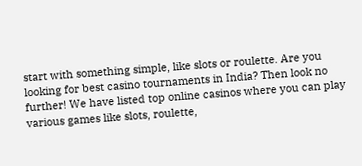start with something simple, like slots or roulette. Are you looking for best casino tournaments in India? Then look no further! We have listed top online casinos where you can play various games like slots, roulette,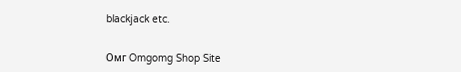blackjack etc.


Омг Omgomg Shop Site